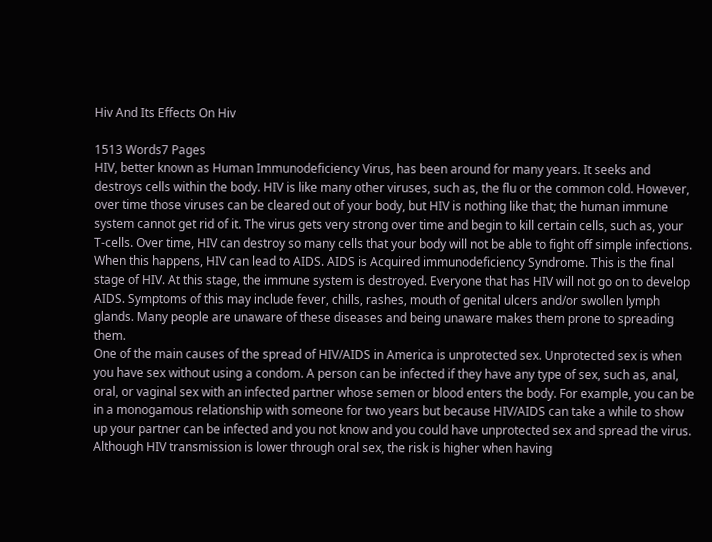Hiv And Its Effects On Hiv

1513 Words7 Pages
HIV, better known as Human Immunodeficiency Virus, has been around for many years. It seeks and destroys cells within the body. HIV is like many other viruses, such as, the flu or the common cold. However, over time those viruses can be cleared out of your body, but HIV is nothing like that; the human immune system cannot get rid of it. The virus gets very strong over time and begin to kill certain cells, such as, your T-cells. Over time, HIV can destroy so many cells that your body will not be able to fight off simple infections. When this happens, HIV can lead to AIDS. AIDS is Acquired immunodeficiency Syndrome. This is the final stage of HIV. At this stage, the immune system is destroyed. Everyone that has HIV will not go on to develop AIDS. Symptoms of this may include fever, chills, rashes, mouth of genital ulcers and/or swollen lymph glands. Many people are unaware of these diseases and being unaware makes them prone to spreading them.
One of the main causes of the spread of HIV/AIDS in America is unprotected sex. Unprotected sex is when you have sex without using a condom. A person can be infected if they have any type of sex, such as, anal, oral, or vaginal sex with an infected partner whose semen or blood enters the body. For example, you can be in a monogamous relationship with someone for two years but because HIV/AIDS can take a while to show up your partner can be infected and you not know and you could have unprotected sex and spread the virus. Although HIV transmission is lower through oral sex, the risk is higher when having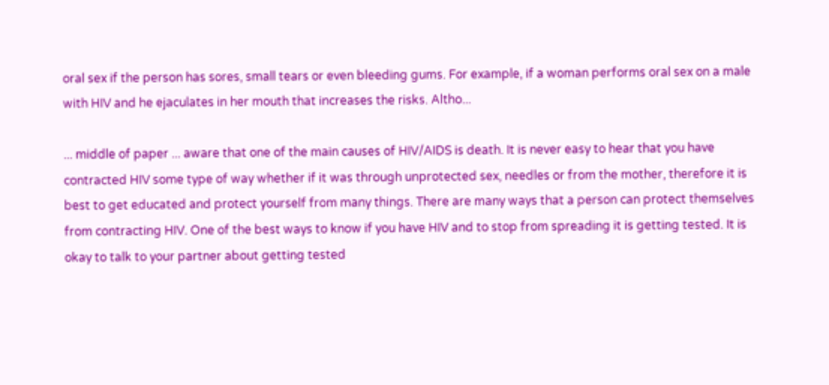oral sex if the person has sores, small tears or even bleeding gums. For example, if a woman performs oral sex on a male with HIV and he ejaculates in her mouth that increases the risks. Altho...

... middle of paper ... aware that one of the main causes of HIV/AIDS is death. It is never easy to hear that you have contracted HIV some type of way whether if it was through unprotected sex, needles or from the mother, therefore it is best to get educated and protect yourself from many things. There are many ways that a person can protect themselves from contracting HIV. One of the best ways to know if you have HIV and to stop from spreading it is getting tested. It is okay to talk to your partner about getting tested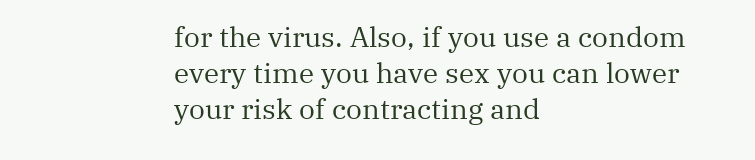for the virus. Also, if you use a condom every time you have sex you can lower your risk of contracting and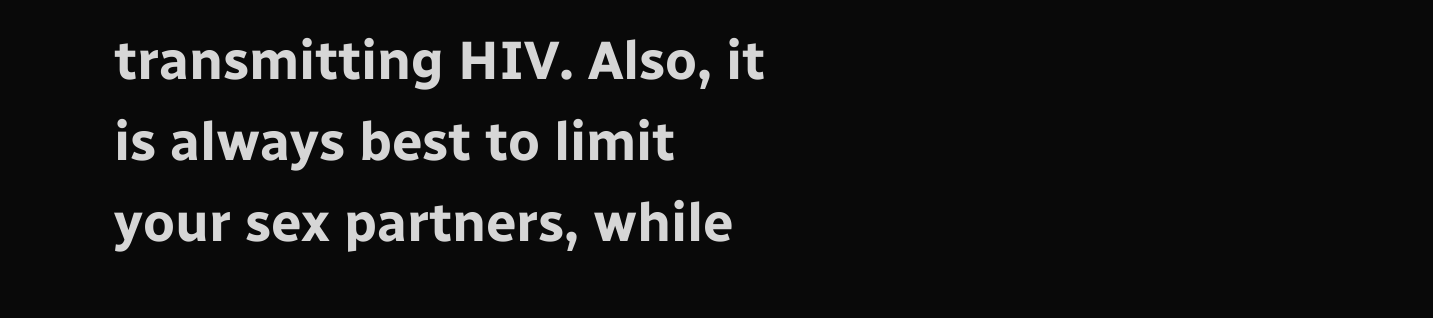transmitting HIV. Also, it is always best to limit your sex partners, while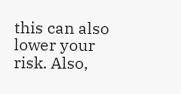this can also lower your risk. Also,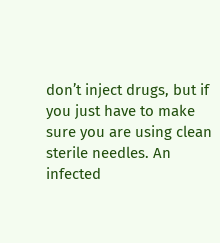don’t inject drugs, but if you just have to make sure you are using clean sterile needles. An infected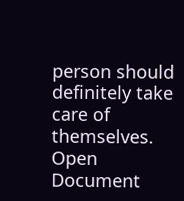person should definitely take care of themselves.
Open Document